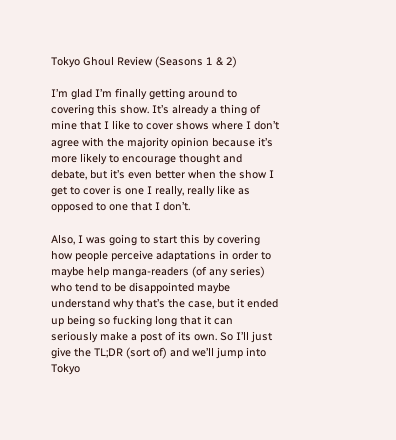Tokyo Ghoul Review (Seasons 1 & 2)

I’m glad I’m finally getting around to covering this show. It’s already a thing of mine that I like to cover shows where I don’t agree with the majority opinion because it’s more likely to encourage thought and debate, but it’s even better when the show I get to cover is one I really, really like as opposed to one that I don’t.

Also, I was going to start this by covering how people perceive adaptations in order to maybe help manga-readers (of any series) who tend to be disappointed maybe understand why that’s the case, but it ended up being so fucking long that it can seriously make a post of its own. So I’ll just give the TL;DR (sort of) and we’ll jump into Tokyo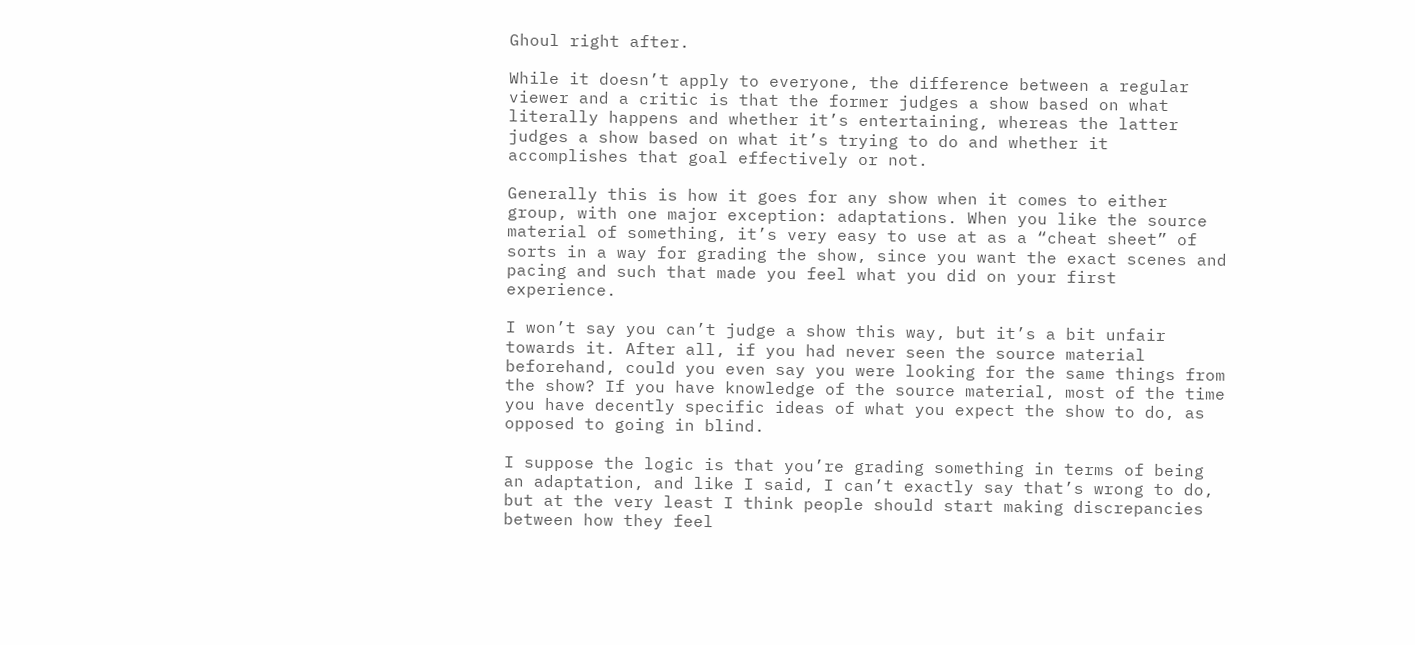Ghoul right after.

While it doesn’t apply to everyone, the difference between a regular viewer and a critic is that the former judges a show based on what literally happens and whether it’s entertaining, whereas the latter judges a show based on what it’s trying to do and whether it accomplishes that goal effectively or not.

Generally this is how it goes for any show when it comes to either group, with one major exception: adaptations. When you like the source material of something, it’s very easy to use at as a “cheat sheet” of sorts in a way for grading the show, since you want the exact scenes and pacing and such that made you feel what you did on your first experience.

I won’t say you can’t judge a show this way, but it’s a bit unfair towards it. After all, if you had never seen the source material beforehand, could you even say you were looking for the same things from the show? If you have knowledge of the source material, most of the time you have decently specific ideas of what you expect the show to do, as opposed to going in blind.

I suppose the logic is that you’re grading something in terms of being an adaptation, and like I said, I can’t exactly say that’s wrong to do, but at the very least I think people should start making discrepancies between how they feel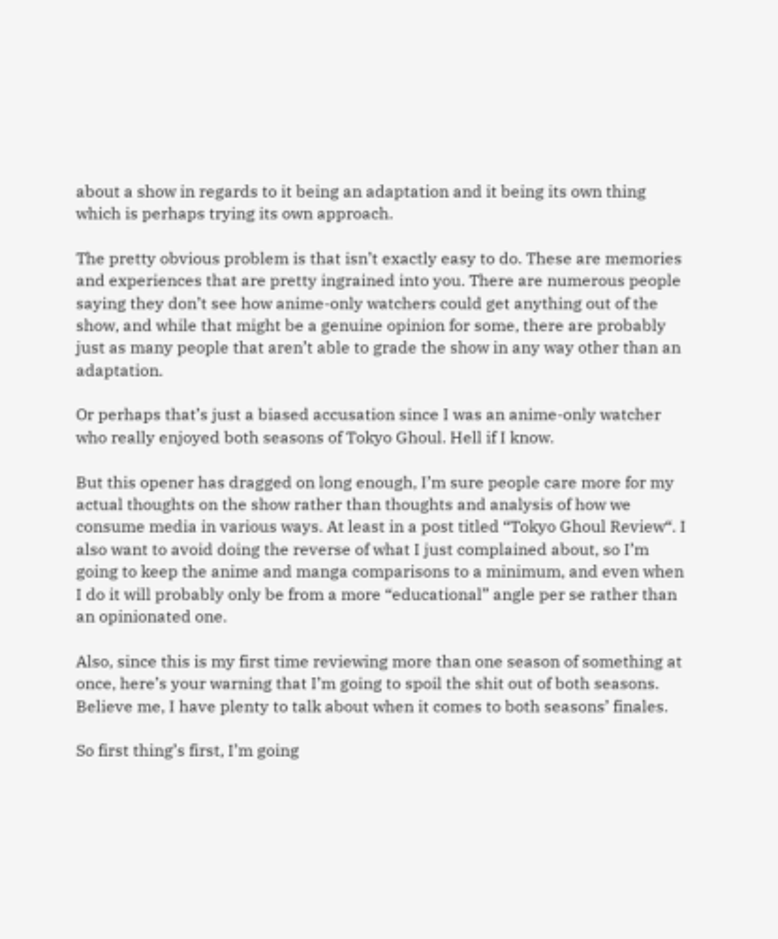about a show in regards to it being an adaptation and it being its own thing which is perhaps trying its own approach.

The pretty obvious problem is that isn’t exactly easy to do. These are memories and experiences that are pretty ingrained into you. There are numerous people saying they don’t see how anime-only watchers could get anything out of the show, and while that might be a genuine opinion for some, there are probably just as many people that aren’t able to grade the show in any way other than an adaptation.

Or perhaps that’s just a biased accusation since I was an anime-only watcher who really enjoyed both seasons of Tokyo Ghoul. Hell if I know.

But this opener has dragged on long enough, I’m sure people care more for my actual thoughts on the show rather than thoughts and analysis of how we consume media in various ways. At least in a post titled “Tokyo Ghoul Review“. I also want to avoid doing the reverse of what I just complained about, so I’m going to keep the anime and manga comparisons to a minimum, and even when I do it will probably only be from a more “educational” angle per se rather than an opinionated one.

Also, since this is my first time reviewing more than one season of something at once, here’s your warning that I’m going to spoil the shit out of both seasons. Believe me, I have plenty to talk about when it comes to both seasons’ finales.

So first thing’s first, I’m going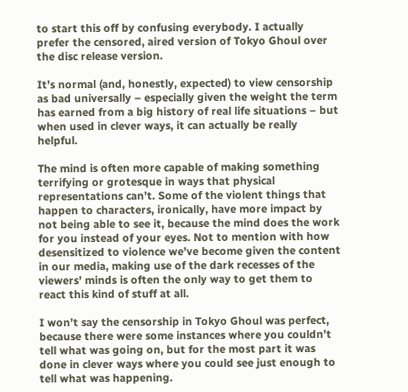to start this off by confusing everybody. I actually prefer the censored, aired version of Tokyo Ghoul over the disc release version.

It’s normal (and, honestly, expected) to view censorship as bad universally – especially given the weight the term has earned from a big history of real life situations – but when used in clever ways, it can actually be really helpful.

The mind is often more capable of making something terrifying or grotesque in ways that physical representations can’t. Some of the violent things that happen to characters, ironically, have more impact by not being able to see it, because the mind does the work for you instead of your eyes. Not to mention with how desensitized to violence we’ve become given the content in our media, making use of the dark recesses of the viewers’ minds is often the only way to get them to react this kind of stuff at all.

I won’t say the censorship in Tokyo Ghoul was perfect, because there were some instances where you couldn’t tell what was going on, but for the most part it was done in clever ways where you could see just enough to tell what was happening.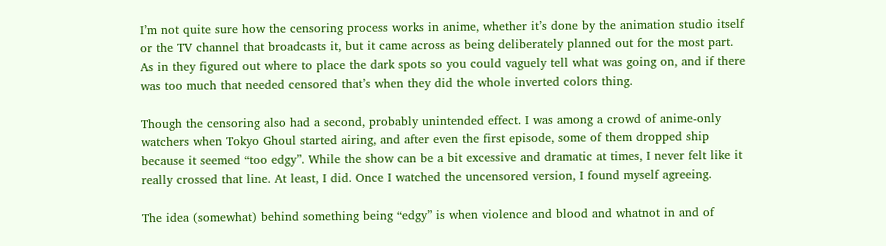I’m not quite sure how the censoring process works in anime, whether it’s done by the animation studio itself or the TV channel that broadcasts it, but it came across as being deliberately planned out for the most part. As in they figured out where to place the dark spots so you could vaguely tell what was going on, and if there was too much that needed censored that’s when they did the whole inverted colors thing.

Though the censoring also had a second, probably unintended effect. I was among a crowd of anime-only watchers when Tokyo Ghoul started airing, and after even the first episode, some of them dropped ship because it seemed “too edgy”. While the show can be a bit excessive and dramatic at times, I never felt like it really crossed that line. At least, I did. Once I watched the uncensored version, I found myself agreeing.

The idea (somewhat) behind something being “edgy” is when violence and blood and whatnot in and of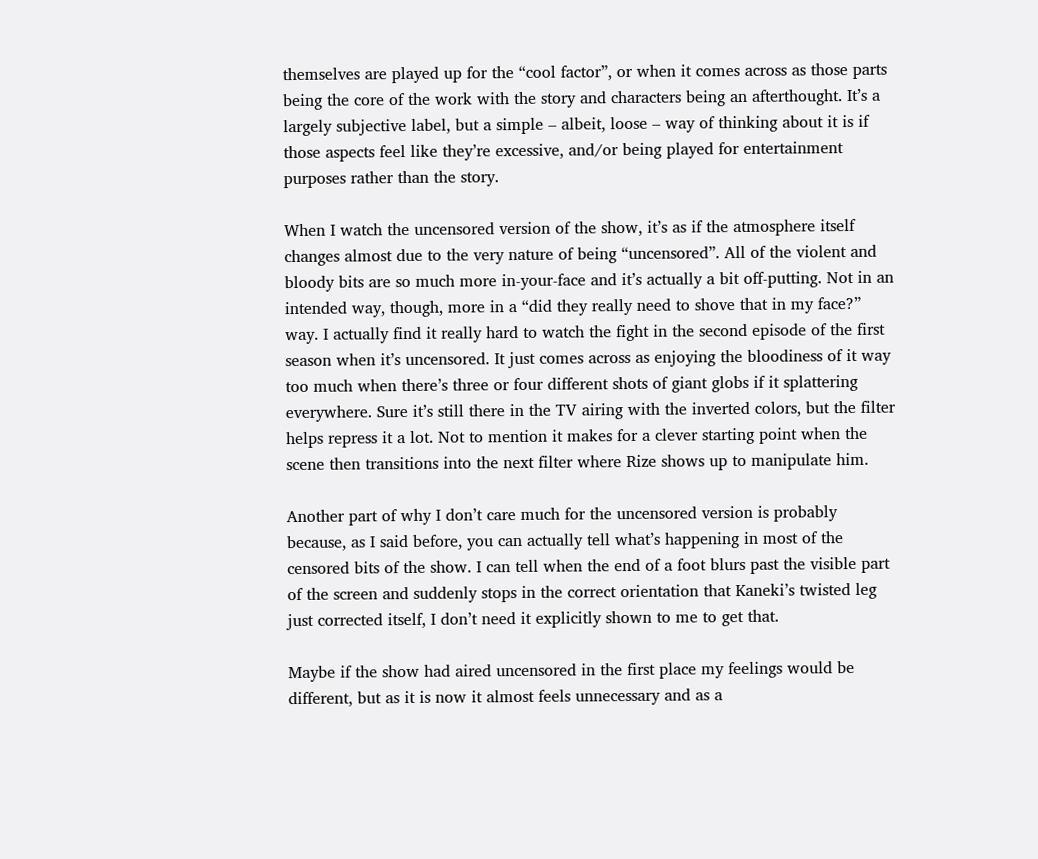themselves are played up for the “cool factor”, or when it comes across as those parts being the core of the work with the story and characters being an afterthought. It’s a largely subjective label, but a simple – albeit, loose – way of thinking about it is if those aspects feel like they’re excessive, and/or being played for entertainment purposes rather than the story.

When I watch the uncensored version of the show, it’s as if the atmosphere itself changes almost due to the very nature of being “uncensored”. All of the violent and bloody bits are so much more in-your-face and it’s actually a bit off-putting. Not in an intended way, though, more in a “did they really need to shove that in my face?” way. I actually find it really hard to watch the fight in the second episode of the first season when it’s uncensored. It just comes across as enjoying the bloodiness of it way too much when there’s three or four different shots of giant globs if it splattering everywhere. Sure it’s still there in the TV airing with the inverted colors, but the filter helps repress it a lot. Not to mention it makes for a clever starting point when the scene then transitions into the next filter where Rize shows up to manipulate him.

Another part of why I don’t care much for the uncensored version is probably because, as I said before, you can actually tell what’s happening in most of the censored bits of the show. I can tell when the end of a foot blurs past the visible part of the screen and suddenly stops in the correct orientation that Kaneki’s twisted leg just corrected itself, I don’t need it explicitly shown to me to get that.

Maybe if the show had aired uncensored in the first place my feelings would be different, but as it is now it almost feels unnecessary and as a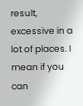result, excessive in a lot of places. I mean if you can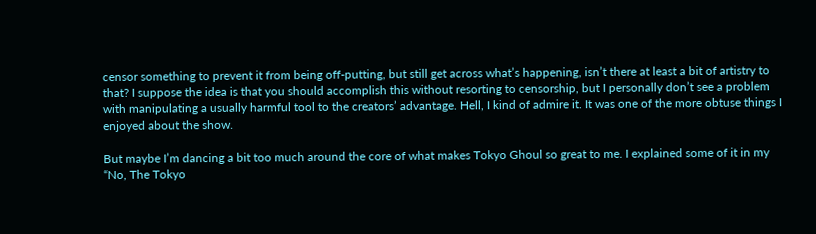censor something to prevent it from being off-putting, but still get across what’s happening, isn’t there at least a bit of artistry to that? I suppose the idea is that you should accomplish this without resorting to censorship, but I personally don’t see a problem with manipulating a usually harmful tool to the creators’ advantage. Hell, I kind of admire it. It was one of the more obtuse things I enjoyed about the show.

But maybe I’m dancing a bit too much around the core of what makes Tokyo Ghoul so great to me. I explained some of it in my “No, The Tokyo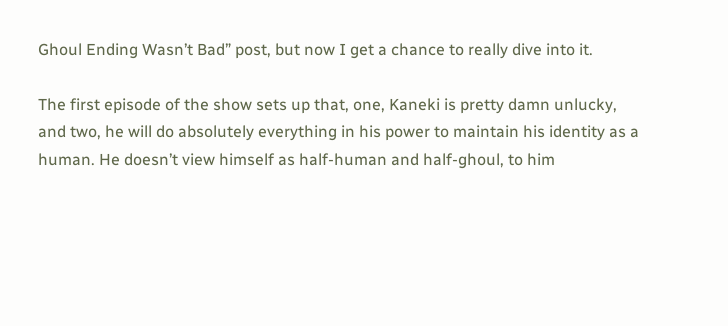Ghoul Ending Wasn’t Bad” post, but now I get a chance to really dive into it.

The first episode of the show sets up that, one, Kaneki is pretty damn unlucky, and two, he will do absolutely everything in his power to maintain his identity as a human. He doesn’t view himself as half-human and half-ghoul, to him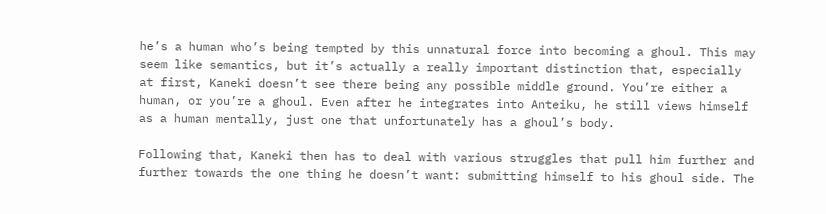he’s a human who’s being tempted by this unnatural force into becoming a ghoul. This may seem like semantics, but it’s actually a really important distinction that, especially at first, Kaneki doesn’t see there being any possible middle ground. You’re either a human, or you’re a ghoul. Even after he integrates into Anteiku, he still views himself as a human mentally, just one that unfortunately has a ghoul’s body.

Following that, Kaneki then has to deal with various struggles that pull him further and further towards the one thing he doesn’t want: submitting himself to his ghoul side. The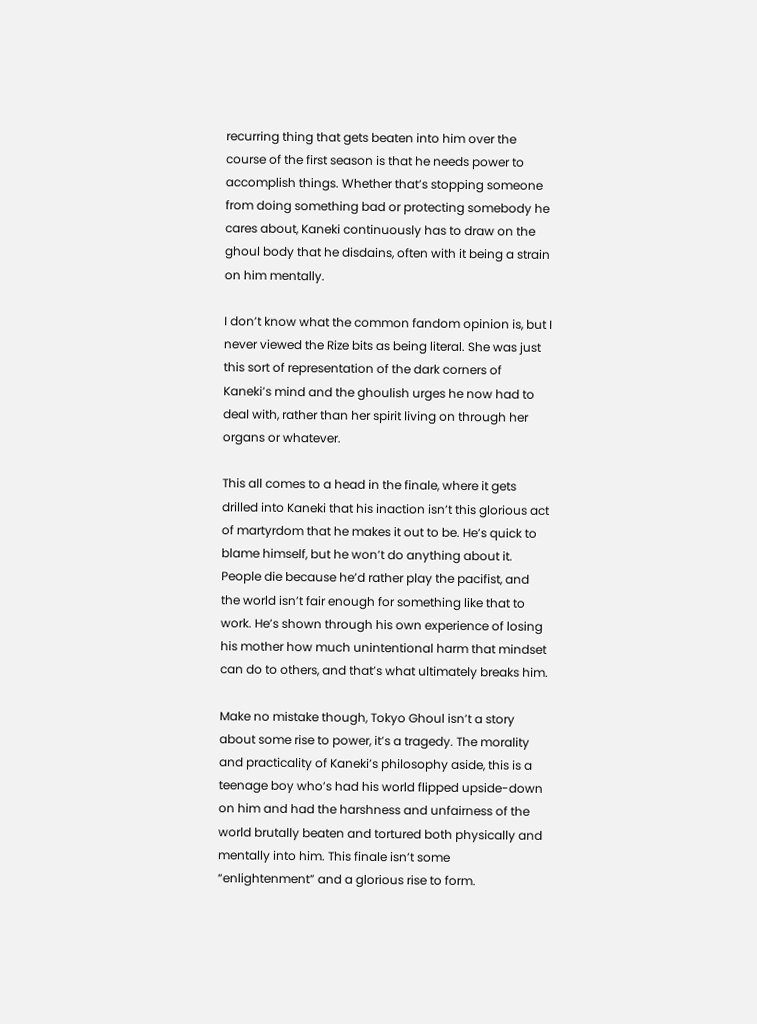recurring thing that gets beaten into him over the course of the first season is that he needs power to accomplish things. Whether that’s stopping someone from doing something bad or protecting somebody he cares about, Kaneki continuously has to draw on the ghoul body that he disdains, often with it being a strain on him mentally.

I don’t know what the common fandom opinion is, but I never viewed the Rize bits as being literal. She was just this sort of representation of the dark corners of Kaneki’s mind and the ghoulish urges he now had to deal with, rather than her spirit living on through her organs or whatever.

This all comes to a head in the finale, where it gets drilled into Kaneki that his inaction isn’t this glorious act of martyrdom that he makes it out to be. He’s quick to blame himself, but he won’t do anything about it. People die because he’d rather play the pacifist, and the world isn’t fair enough for something like that to work. He’s shown through his own experience of losing his mother how much unintentional harm that mindset can do to others, and that’s what ultimately breaks him.

Make no mistake though, Tokyo Ghoul isn’t a story about some rise to power, it’s a tragedy. The morality and practicality of Kaneki’s philosophy aside, this is a teenage boy who’s had his world flipped upside-down on him and had the harshness and unfairness of the world brutally beaten and tortured both physically and mentally into him. This finale isn’t some “enlightenment” and a glorious rise to form.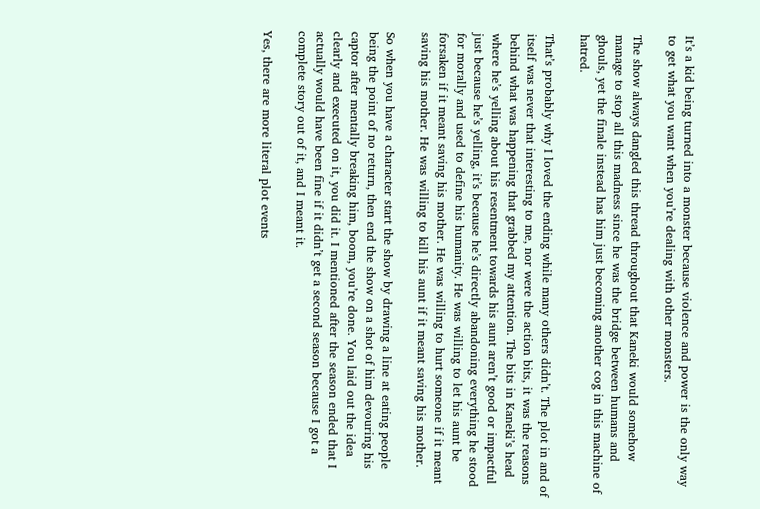It’s a kid being turned into a monster because violence and power is the only way to get what you want when you’re dealing with other monsters.

The show always dangled this thread throughout that Kaneki would somehow manage to stop all this madness since he was the bridge between humans and ghouls, yet the finale instead has him just becoming another cog in this machine of hatred.

That’s probably why I loved the ending while many others didn’t. The plot in and of itself was never that interesting to me, nor were the action bits, it was the reasons behind what was happening that grabbed my attention. The bits in Kaneki’s head where he’s yelling about his resentment towards his aunt aren’t good or impactful just because he’s yelling, it’s because he’s directly abandoning everything he stood for morally and used to define his humanity. He was willing to let his aunt be forsaken if it meant saving his mother. He was willing to hurt someone if it meant saving his mother. He was willing to kill his aunt if it meant saving his mother.

So when you have a character start the show by drawing a line at eating people being the point of no return, then end the show on a shot of him devouring his captor after mentally breaking him, boom, you’re done. You laid out the idea clearly and executed on it, you did it. I mentioned after the season ended that I actually would have been fine if it didn’t get a second season because I got a complete story out of it, and I meant it.

Yes, there are more literal plot events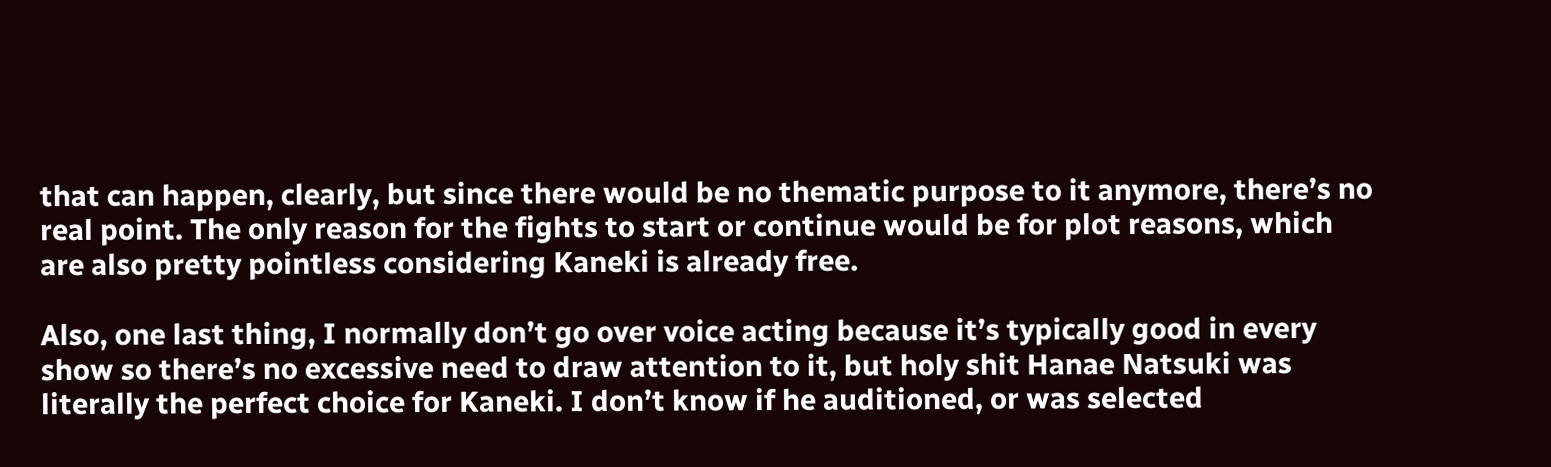that can happen, clearly, but since there would be no thematic purpose to it anymore, there’s no real point. The only reason for the fights to start or continue would be for plot reasons, which are also pretty pointless considering Kaneki is already free.

Also, one last thing, I normally don’t go over voice acting because it’s typically good in every show so there’s no excessive need to draw attention to it, but holy shit Hanae Natsuki was literally the perfect choice for Kaneki. I don’t know if he auditioned, or was selected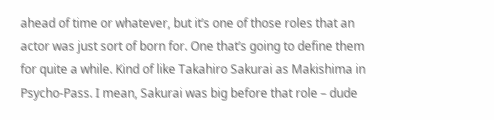ahead of time or whatever, but it’s one of those roles that an actor was just sort of born for. One that’s going to define them for quite a while. Kind of like Takahiro Sakurai as Makishima in Psycho-Pass. I mean, Sakurai was big before that role – dude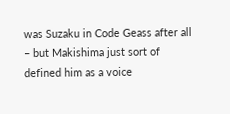was Suzaku in Code Geass after all – but Makishima just sort of defined him as a voice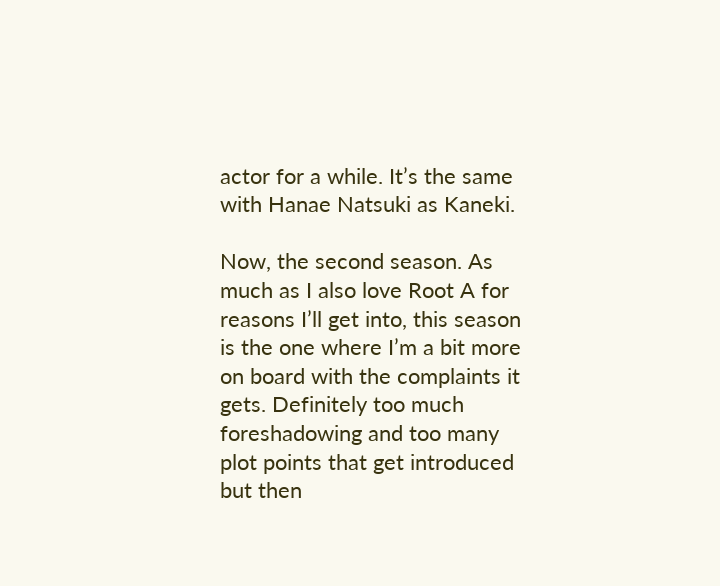actor for a while. It’s the same with Hanae Natsuki as Kaneki.

Now, the second season. As much as I also love Root A for reasons I’ll get into, this season is the one where I’m a bit more on board with the complaints it gets. Definitely too much foreshadowing and too many plot points that get introduced but then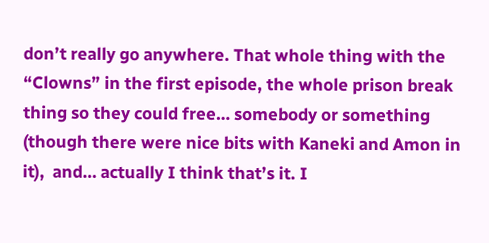don’t really go anywhere. That whole thing with the “Clowns” in the first episode, the whole prison break thing so they could free… somebody or something (though there were nice bits with Kaneki and Amon in it),  and… actually I think that’s it. I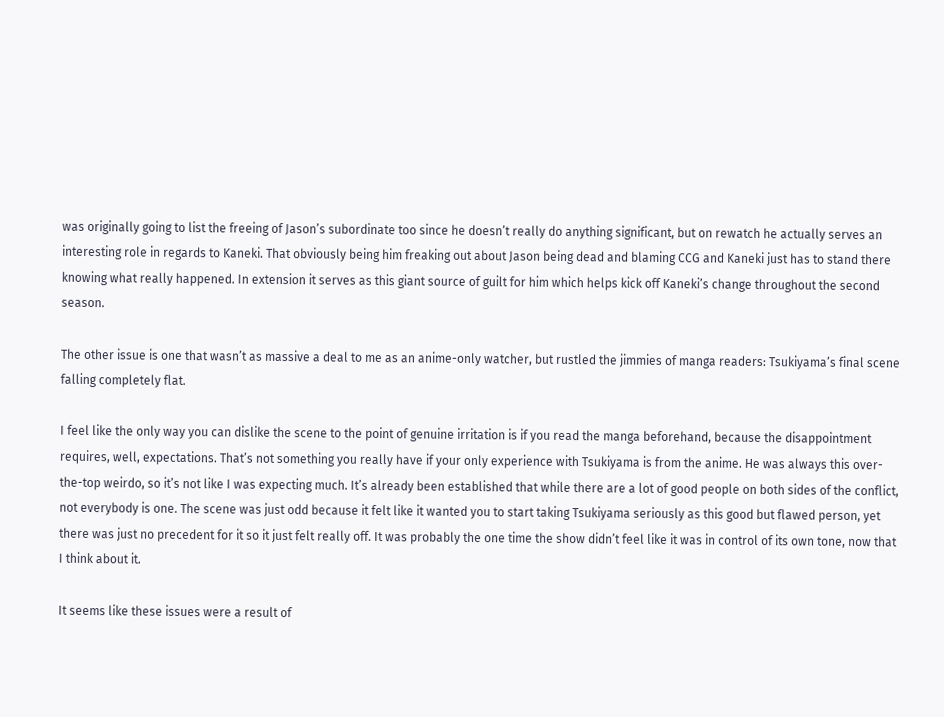was originally going to list the freeing of Jason’s subordinate too since he doesn’t really do anything significant, but on rewatch he actually serves an interesting role in regards to Kaneki. That obviously being him freaking out about Jason being dead and blaming CCG and Kaneki just has to stand there knowing what really happened. In extension it serves as this giant source of guilt for him which helps kick off Kaneki’s change throughout the second season.

The other issue is one that wasn’t as massive a deal to me as an anime-only watcher, but rustled the jimmies of manga readers: Tsukiyama’s final scene falling completely flat.

I feel like the only way you can dislike the scene to the point of genuine irritation is if you read the manga beforehand, because the disappointment requires, well, expectations. That’s not something you really have if your only experience with Tsukiyama is from the anime. He was always this over-the-top weirdo, so it’s not like I was expecting much. It’s already been established that while there are a lot of good people on both sides of the conflict, not everybody is one. The scene was just odd because it felt like it wanted you to start taking Tsukiyama seriously as this good but flawed person, yet there was just no precedent for it so it just felt really off. It was probably the one time the show didn’t feel like it was in control of its own tone, now that I think about it.

It seems like these issues were a result of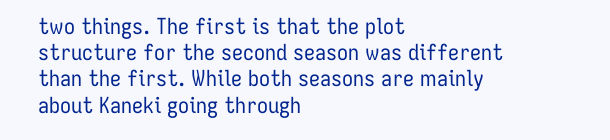two things. The first is that the plot structure for the second season was different than the first. While both seasons are mainly about Kaneki going through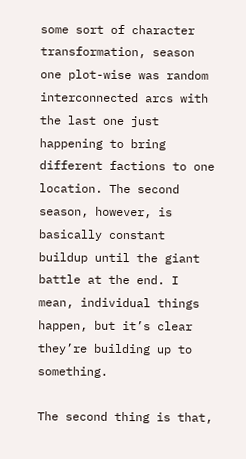some sort of character transformation, season one plot-wise was random interconnected arcs with the last one just happening to bring different factions to one location. The second season, however, is basically constant buildup until the giant battle at the end. I mean, individual things happen, but it’s clear they’re building up to something.

The second thing is that,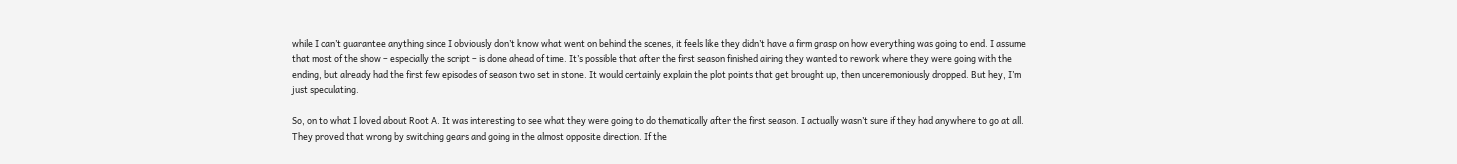while I can’t guarantee anything since I obviously don’t know what went on behind the scenes, it feels like they didn’t have a firm grasp on how everything was going to end. I assume that most of the show – especially the script – is done ahead of time. It’s possible that after the first season finished airing they wanted to rework where they were going with the ending, but already had the first few episodes of season two set in stone. It would certainly explain the plot points that get brought up, then unceremoniously dropped. But hey, I’m just speculating.

So, on to what I loved about Root A. It was interesting to see what they were going to do thematically after the first season. I actually wasn’t sure if they had anywhere to go at all. They proved that wrong by switching gears and going in the almost opposite direction. If the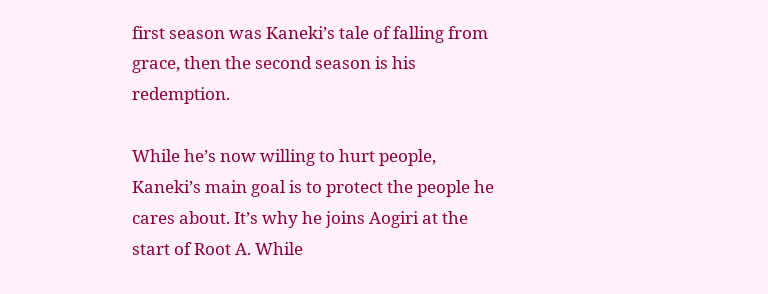first season was Kaneki’s tale of falling from grace, then the second season is his redemption.

While he’s now willing to hurt people, Kaneki’s main goal is to protect the people he cares about. It’s why he joins Aogiri at the start of Root A. While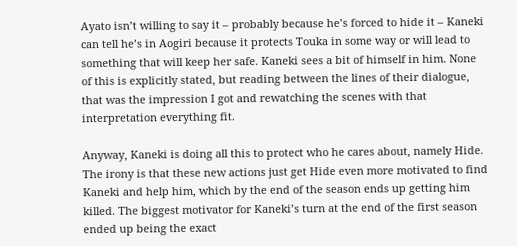Ayato isn’t willing to say it – probably because he’s forced to hide it – Kaneki can tell he’s in Aogiri because it protects Touka in some way or will lead to something that will keep her safe. Kaneki sees a bit of himself in him. None of this is explicitly stated, but reading between the lines of their dialogue, that was the impression I got and rewatching the scenes with that interpretation everything fit.

Anyway, Kaneki is doing all this to protect who he cares about, namely Hide. The irony is that these new actions just get Hide even more motivated to find Kaneki and help him, which by the end of the season ends up getting him killed. The biggest motivator for Kaneki’s turn at the end of the first season ended up being the exact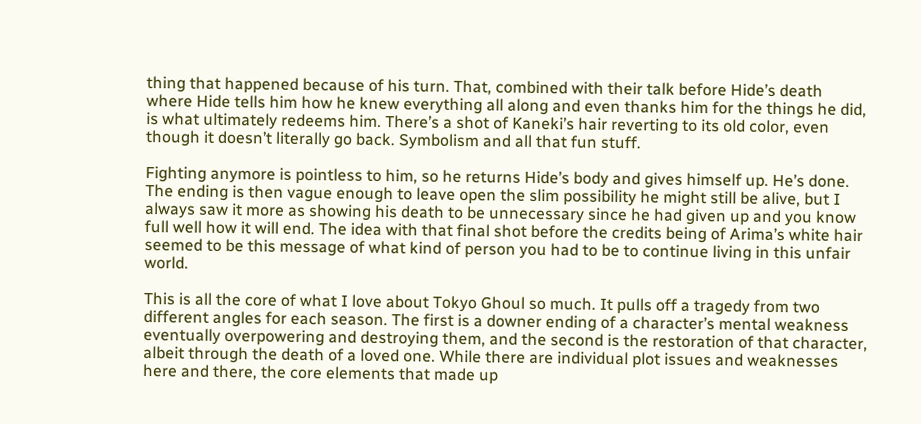thing that happened because of his turn. That, combined with their talk before Hide’s death where Hide tells him how he knew everything all along and even thanks him for the things he did, is what ultimately redeems him. There’s a shot of Kaneki’s hair reverting to its old color, even though it doesn’t literally go back. Symbolism and all that fun stuff.

Fighting anymore is pointless to him, so he returns Hide’s body and gives himself up. He’s done. The ending is then vague enough to leave open the slim possibility he might still be alive, but I always saw it more as showing his death to be unnecessary since he had given up and you know full well how it will end. The idea with that final shot before the credits being of Arima’s white hair seemed to be this message of what kind of person you had to be to continue living in this unfair world.

This is all the core of what I love about Tokyo Ghoul so much. It pulls off a tragedy from two different angles for each season. The first is a downer ending of a character’s mental weakness eventually overpowering and destroying them, and the second is the restoration of that character, albeit through the death of a loved one. While there are individual plot issues and weaknesses here and there, the core elements that made up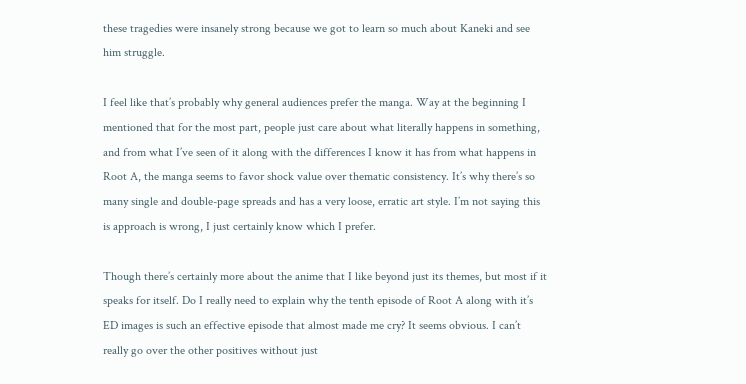these tragedies were insanely strong because we got to learn so much about Kaneki and see him struggle.

I feel like that’s probably why general audiences prefer the manga. Way at the beginning I mentioned that for the most part, people just care about what literally happens in something, and from what I’ve seen of it along with the differences I know it has from what happens in Root A, the manga seems to favor shock value over thematic consistency. It’s why there’s so many single and double-page spreads and has a very loose, erratic art style. I’m not saying this is approach is wrong, I just certainly know which I prefer.

Though there’s certainly more about the anime that I like beyond just its themes, but most if it speaks for itself. Do I really need to explain why the tenth episode of Root A along with it’s ED images is such an effective episode that almost made me cry? It seems obvious. I can’t really go over the other positives without just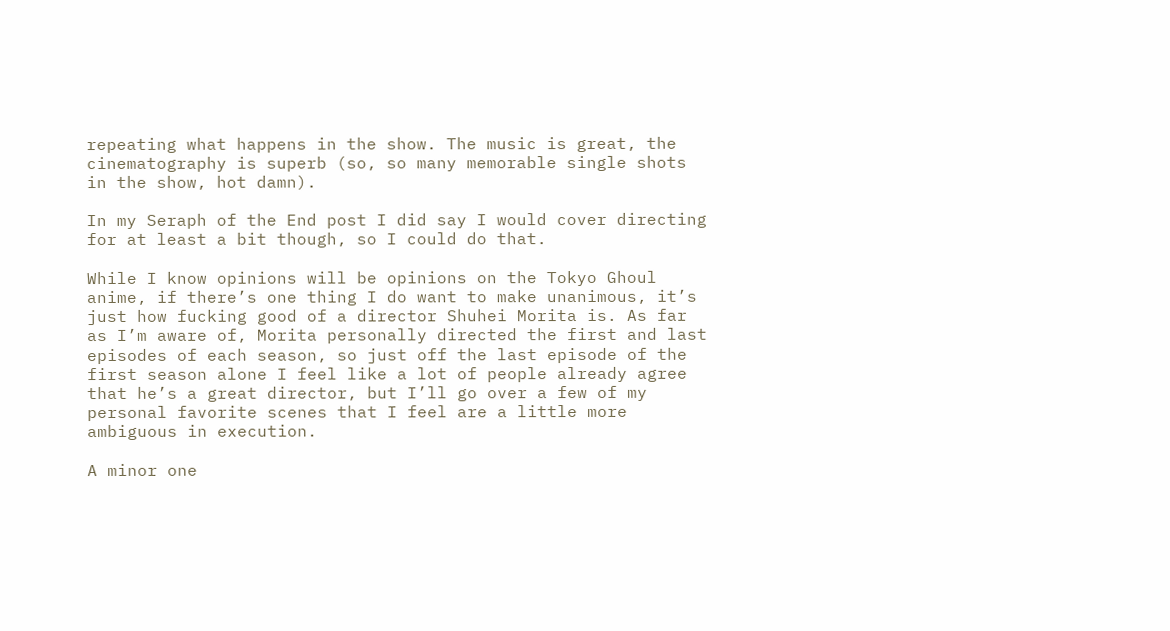repeating what happens in the show. The music is great, the cinematography is superb (so, so many memorable single shots in the show, hot damn).

In my Seraph of the End post I did say I would cover directing for at least a bit though, so I could do that.

While I know opinions will be opinions on the Tokyo Ghoul anime, if there’s one thing I do want to make unanimous, it’s just how fucking good of a director Shuhei Morita is. As far as I’m aware of, Morita personally directed the first and last episodes of each season, so just off the last episode of the first season alone I feel like a lot of people already agree that he’s a great director, but I’ll go over a few of my personal favorite scenes that I feel are a little more ambiguous in execution.

A minor one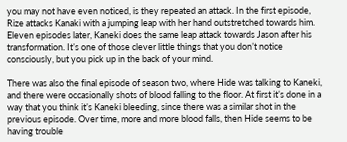you may not have even noticed, is they repeated an attack. In the first episode, Rize attacks Kanaki with a jumping leap with her hand outstretched towards him. Eleven episodes later, Kaneki does the same leap attack towards Jason after his transformation. It’s one of those clever little things that you don’t notice consciously, but you pick up in the back of your mind.

There was also the final episode of season two, where Hide was talking to Kaneki, and there were occasionally shots of blood falling to the floor. At first it’s done in a way that you think it’s Kaneki bleeding, since there was a similar shot in the previous episode. Over time, more and more blood falls, then Hide seems to be having trouble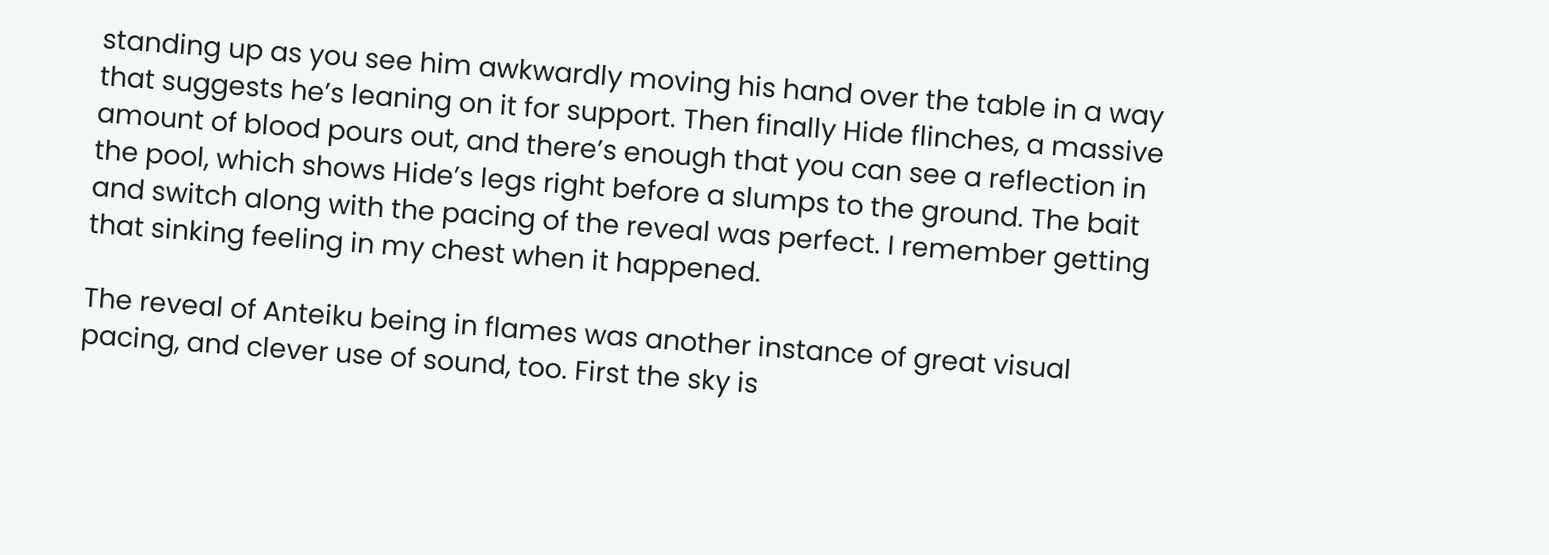standing up as you see him awkwardly moving his hand over the table in a way that suggests he’s leaning on it for support. Then finally Hide flinches, a massive amount of blood pours out, and there’s enough that you can see a reflection in the pool, which shows Hide’s legs right before a slumps to the ground. The bait and switch along with the pacing of the reveal was perfect. I remember getting that sinking feeling in my chest when it happened.

The reveal of Anteiku being in flames was another instance of great visual pacing, and clever use of sound, too. First the sky is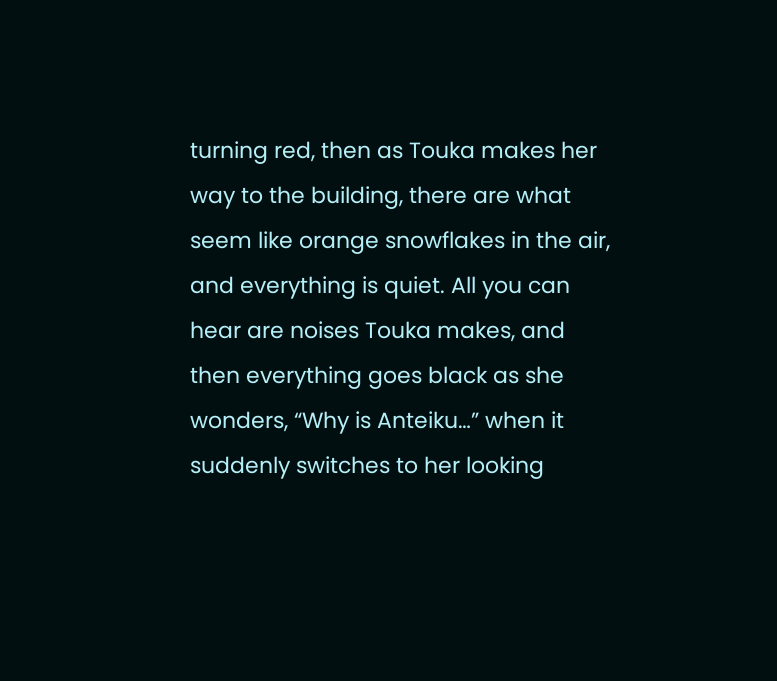turning red, then as Touka makes her way to the building, there are what seem like orange snowflakes in the air, and everything is quiet. All you can hear are noises Touka makes, and then everything goes black as she wonders, “Why is Anteiku…” when it suddenly switches to her looking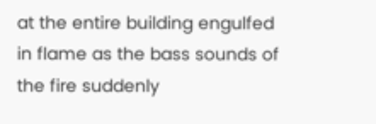at the entire building engulfed in flame as the bass sounds of the fire suddenly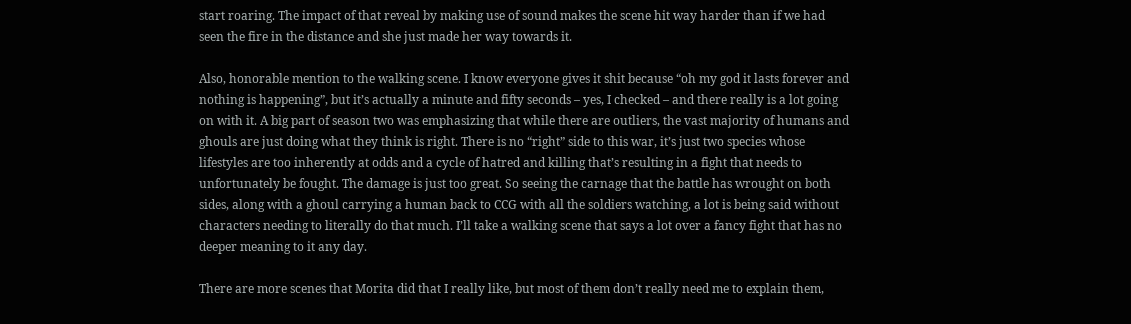start roaring. The impact of that reveal by making use of sound makes the scene hit way harder than if we had seen the fire in the distance and she just made her way towards it.

Also, honorable mention to the walking scene. I know everyone gives it shit because “oh my god it lasts forever and nothing is happening”, but it’s actually a minute and fifty seconds – yes, I checked – and there really is a lot going on with it. A big part of season two was emphasizing that while there are outliers, the vast majority of humans and ghouls are just doing what they think is right. There is no “right” side to this war, it’s just two species whose lifestyles are too inherently at odds and a cycle of hatred and killing that’s resulting in a fight that needs to unfortunately be fought. The damage is just too great. So seeing the carnage that the battle has wrought on both sides, along with a ghoul carrying a human back to CCG with all the soldiers watching, a lot is being said without characters needing to literally do that much. I’ll take a walking scene that says a lot over a fancy fight that has no deeper meaning to it any day.

There are more scenes that Morita did that I really like, but most of them don’t really need me to explain them,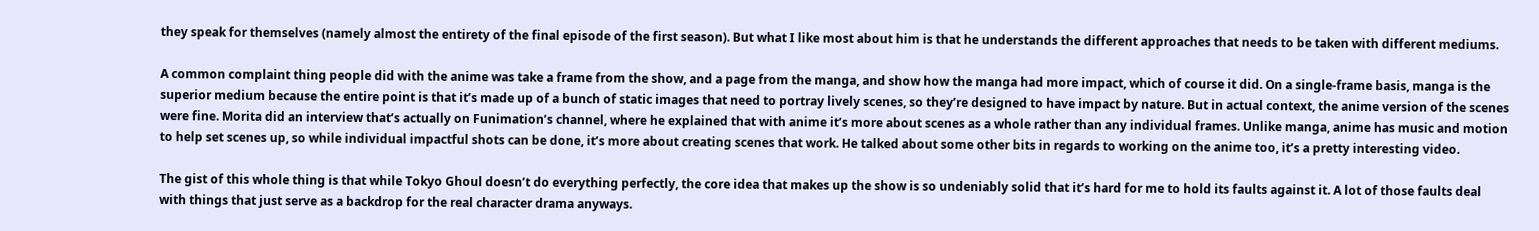they speak for themselves (namely almost the entirety of the final episode of the first season). But what I like most about him is that he understands the different approaches that needs to be taken with different mediums.

A common complaint thing people did with the anime was take a frame from the show, and a page from the manga, and show how the manga had more impact, which of course it did. On a single-frame basis, manga is the superior medium because the entire point is that it’s made up of a bunch of static images that need to portray lively scenes, so they’re designed to have impact by nature. But in actual context, the anime version of the scenes were fine. Morita did an interview that’s actually on Funimation’s channel, where he explained that with anime it’s more about scenes as a whole rather than any individual frames. Unlike manga, anime has music and motion to help set scenes up, so while individual impactful shots can be done, it’s more about creating scenes that work. He talked about some other bits in regards to working on the anime too, it’s a pretty interesting video.

The gist of this whole thing is that while Tokyo Ghoul doesn’t do everything perfectly, the core idea that makes up the show is so undeniably solid that it’s hard for me to hold its faults against it. A lot of those faults deal with things that just serve as a backdrop for the real character drama anyways.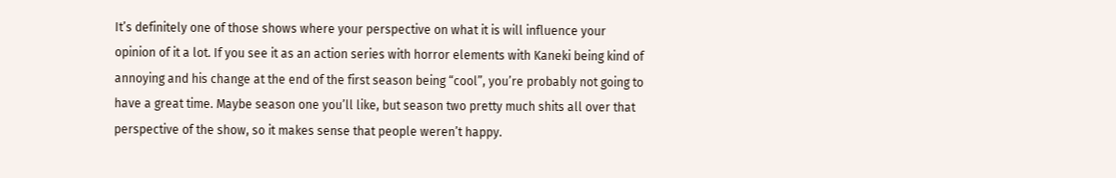It’s definitely one of those shows where your perspective on what it is will influence your opinion of it a lot. If you see it as an action series with horror elements with Kaneki being kind of annoying and his change at the end of the first season being “cool”, you’re probably not going to have a great time. Maybe season one you’ll like, but season two pretty much shits all over that perspective of the show, so it makes sense that people weren’t happy.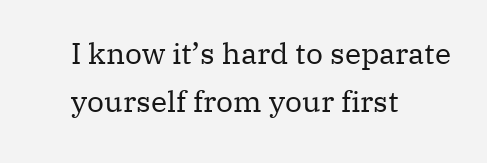I know it’s hard to separate yourself from your first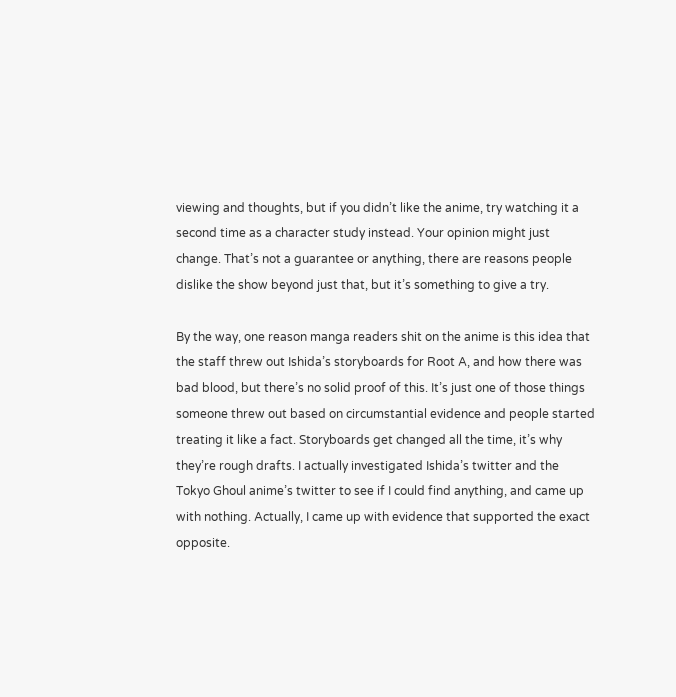viewing and thoughts, but if you didn’t like the anime, try watching it a second time as a character study instead. Your opinion might just change. That’s not a guarantee or anything, there are reasons people dislike the show beyond just that, but it’s something to give a try.

By the way, one reason manga readers shit on the anime is this idea that the staff threw out Ishida’s storyboards for Root A, and how there was bad blood, but there’s no solid proof of this. It’s just one of those things someone threw out based on circumstantial evidence and people started treating it like a fact. Storyboards get changed all the time, it’s why they’re rough drafts. I actually investigated Ishida’s twitter and the Tokyo Ghoul anime’s twitter to see if I could find anything, and came up with nothing. Actually, I came up with evidence that supported the exact opposite.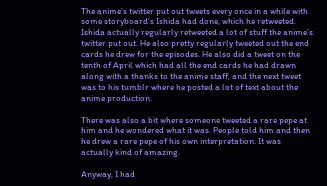The anime’s twitter put out tweets every once in a while with some storyboard’s Ishida had done, which he retweeted. Ishida actually regularly retweeted a lot of stuff the anime’s twitter put out. He also pretty regularly tweeted out the end cards he drew for the episodes. He also did a tweet on the tenth of April which had all the end cards he had drawn along with a thanks to the anime staff, and the next tweet was to his tumblr where he posted a lot of text about the anime production.

There was also a bit where someone tweeted a rare pepe at him and he wondered what it was. People told him and then he drew a rare pepe of his own interpretation. It was actually kind of amazing.

Anyway, I had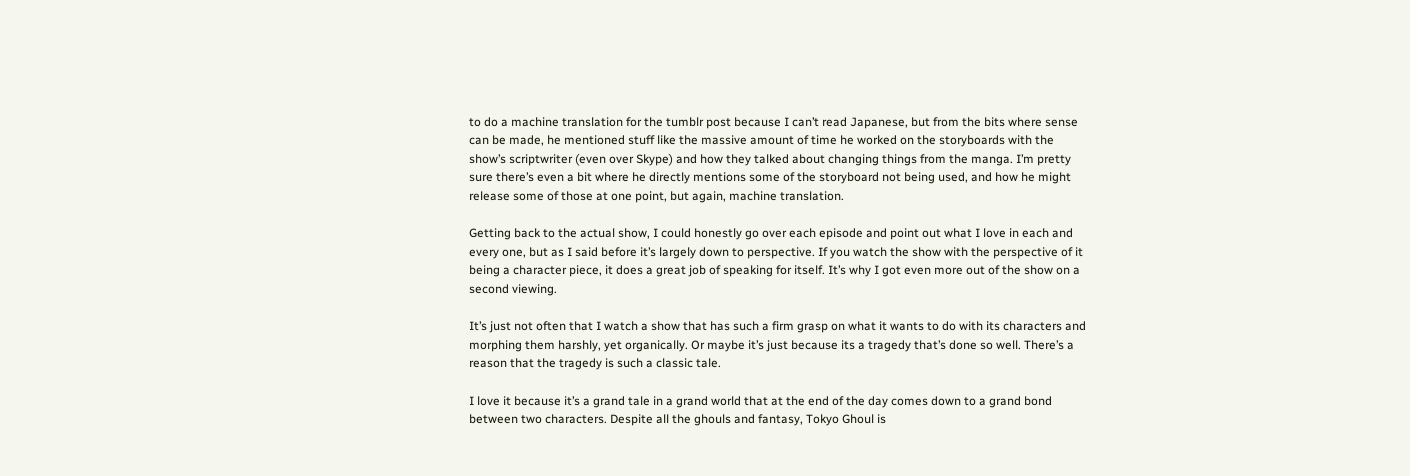to do a machine translation for the tumblr post because I can’t read Japanese, but from the bits where sense can be made, he mentioned stuff like the massive amount of time he worked on the storyboards with the show’s scriptwriter (even over Skype) and how they talked about changing things from the manga. I’m pretty sure there’s even a bit where he directly mentions some of the storyboard not being used, and how he might release some of those at one point, but again, machine translation.

Getting back to the actual show, I could honestly go over each episode and point out what I love in each and every one, but as I said before it’s largely down to perspective. If you watch the show with the perspective of it being a character piece, it does a great job of speaking for itself. It’s why I got even more out of the show on a second viewing.

It’s just not often that I watch a show that has such a firm grasp on what it wants to do with its characters and morphing them harshly, yet organically. Or maybe it’s just because its a tragedy that’s done so well. There’s a reason that the tragedy is such a classic tale.

I love it because it’s a grand tale in a grand world that at the end of the day comes down to a grand bond between two characters. Despite all the ghouls and fantasy, Tokyo Ghoul is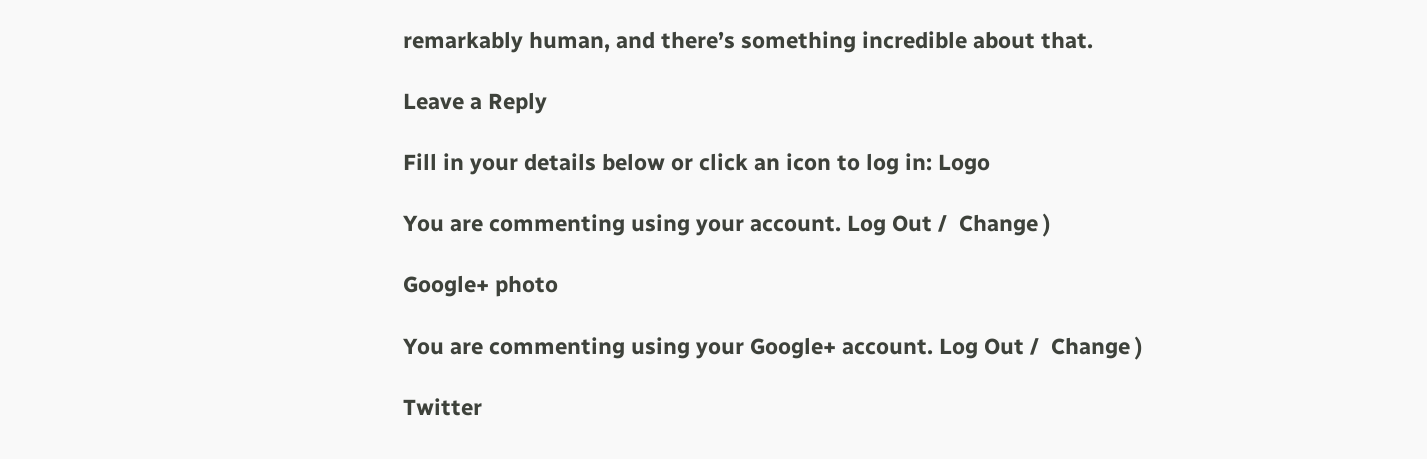remarkably human, and there’s something incredible about that.

Leave a Reply

Fill in your details below or click an icon to log in: Logo

You are commenting using your account. Log Out /  Change )

Google+ photo

You are commenting using your Google+ account. Log Out /  Change )

Twitter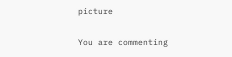picture

You are commenting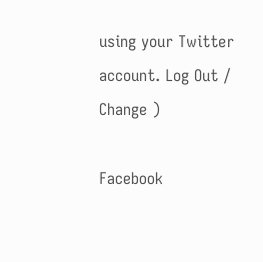using your Twitter account. Log Out /  Change )

Facebook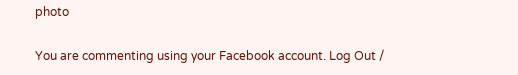photo

You are commenting using your Facebook account. Log Out /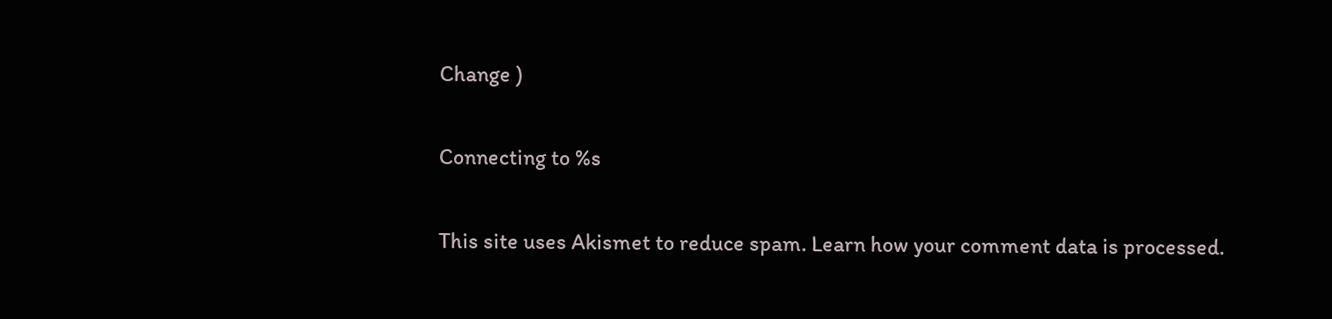Change )

Connecting to %s

This site uses Akismet to reduce spam. Learn how your comment data is processed.